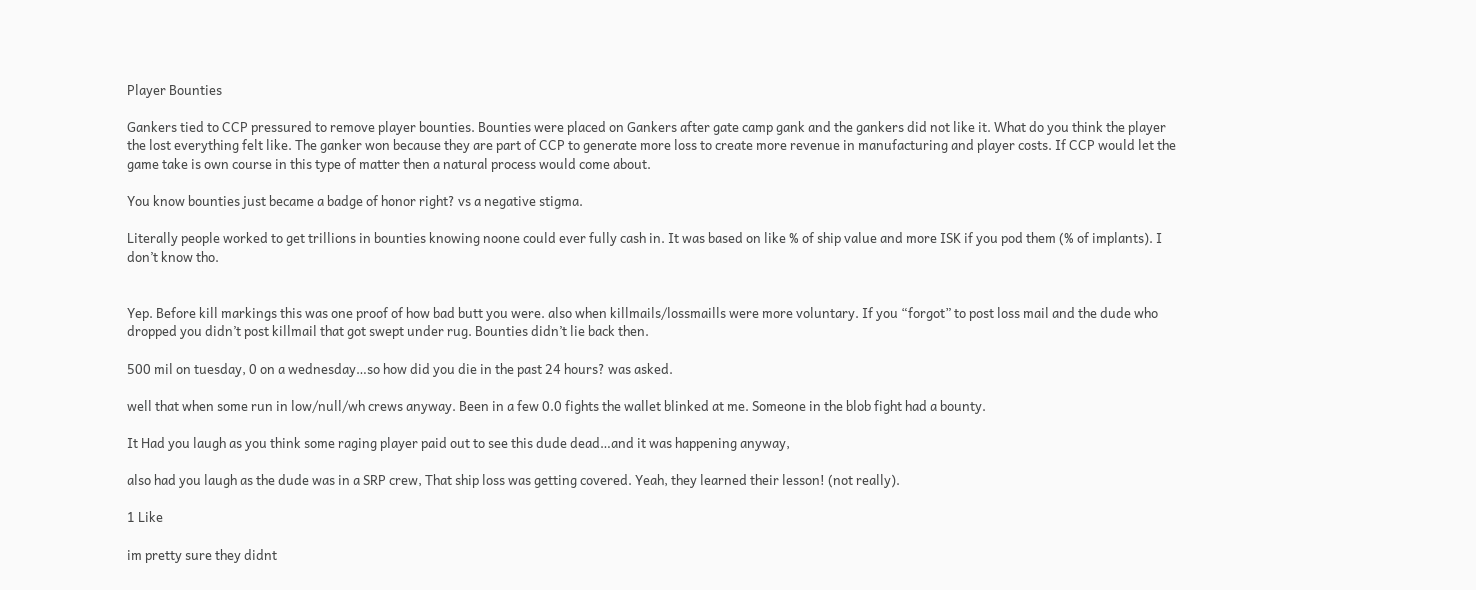Player Bounties

Gankers tied to CCP pressured to remove player bounties. Bounties were placed on Gankers after gate camp gank and the gankers did not like it. What do you think the player the lost everything felt like. The ganker won because they are part of CCP to generate more loss to create more revenue in manufacturing and player costs. If CCP would let the game take is own course in this type of matter then a natural process would come about.

You know bounties just became a badge of honor right? vs a negative stigma.

Literally people worked to get trillions in bounties knowing noone could ever fully cash in. It was based on like % of ship value and more ISK if you pod them (% of implants). I don’t know tho.


Yep. Before kill markings this was one proof of how bad butt you were. also when killmails/lossmaills were more voluntary. If you “forgot” to post loss mail and the dude who dropped you didn’t post killmail that got swept under rug. Bounties didn’t lie back then.

500 mil on tuesday, 0 on a wednesday…so how did you die in the past 24 hours? was asked.

well that when some run in low/null/wh crews anyway. Been in a few 0.0 fights the wallet blinked at me. Someone in the blob fight had a bounty.

It Had you laugh as you think some raging player paid out to see this dude dead…and it was happening anyway,

also had you laugh as the dude was in a SRP crew, That ship loss was getting covered. Yeah, they learned their lesson! (not really).

1 Like

im pretty sure they didnt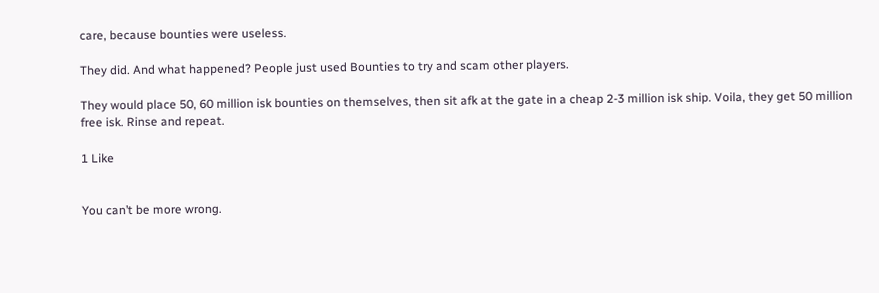care, because bounties were useless.

They did. And what happened? People just used Bounties to try and scam other players.

They would place 50, 60 million isk bounties on themselves, then sit afk at the gate in a cheap 2-3 million isk ship. Voila, they get 50 million free isk. Rinse and repeat.

1 Like


You can’t be more wrong.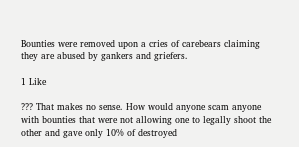Bounties were removed upon a cries of carebears claiming they are abused by gankers and griefers.

1 Like

??? That makes no sense. How would anyone scam anyone with bounties that were not allowing one to legally shoot the other and gave only 10% of destroyed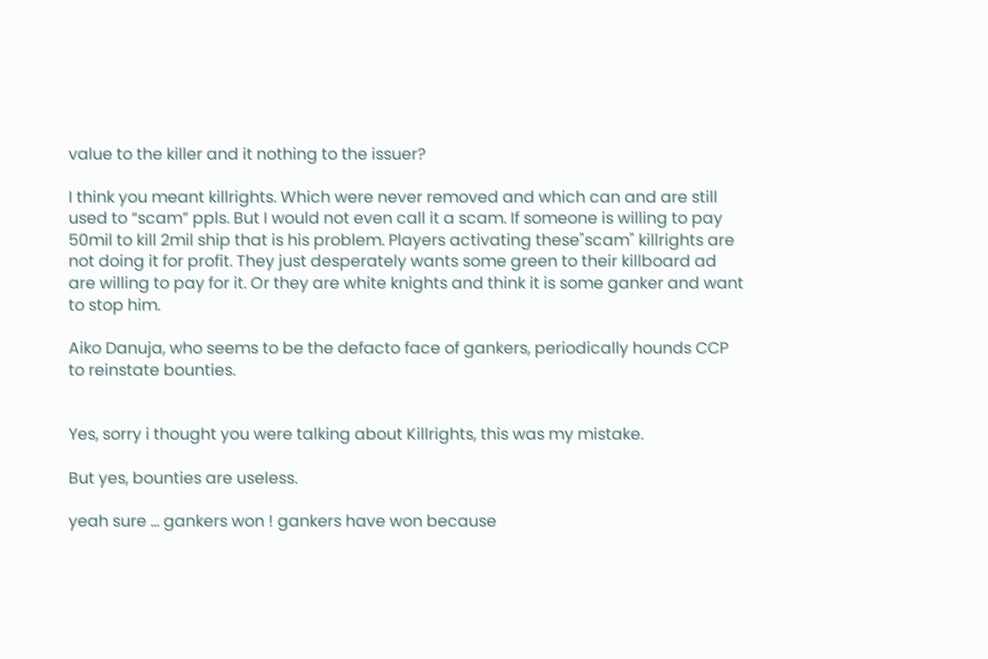value to the killer and it nothing to the issuer?

I think you meant killrights. Which were never removed and which can and are still used to “scam” ppls. But I would not even call it a scam. If someone is willing to pay 50mil to kill 2mil ship that is his problem. Players activating these"scam" killrights are not doing it for profit. They just desperately wants some green to their killboard ad are willing to pay for it. Or they are white knights and think it is some ganker and want to stop him.

Aiko Danuja, who seems to be the defacto face of gankers, periodically hounds CCP to reinstate bounties.


Yes, sorry i thought you were talking about Killrights, this was my mistake.

But yes, bounties are useless.

yeah sure … gankers won ! gankers have won because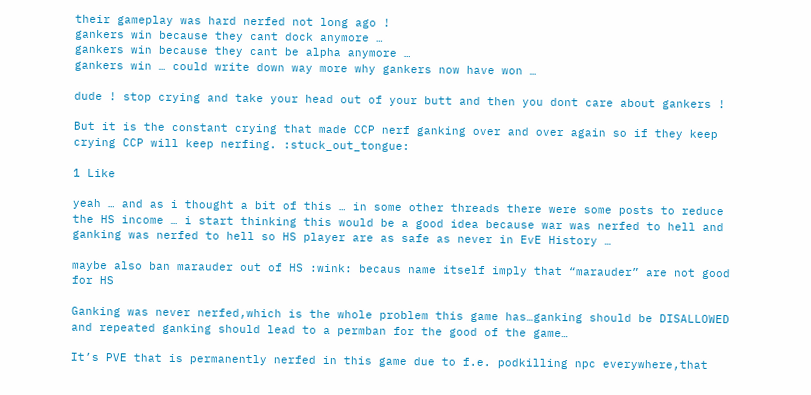their gameplay was hard nerfed not long ago !
gankers win because they cant dock anymore …
gankers win because they cant be alpha anymore …
gankers win … could write down way more why gankers now have won …

dude ! stop crying and take your head out of your butt and then you dont care about gankers !

But it is the constant crying that made CCP nerf ganking over and over again so if they keep crying CCP will keep nerfing. :stuck_out_tongue:

1 Like

yeah … and as i thought a bit of this … in some other threads there were some posts to reduce the HS income … i start thinking this would be a good idea because war was nerfed to hell and ganking was nerfed to hell so HS player are as safe as never in EvE History …

maybe also ban marauder out of HS :wink: becaus name itself imply that “marauder” are not good for HS

Ganking was never nerfed,which is the whole problem this game has…ganking should be DISALLOWED and repeated ganking should lead to a permban for the good of the game…

It’s PVE that is permanently nerfed in this game due to f.e. podkilling npc everywhere,that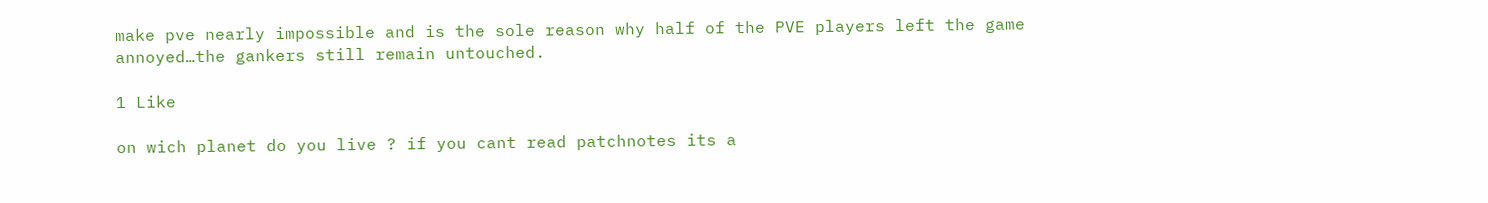make pve nearly impossible and is the sole reason why half of the PVE players left the game annoyed…the gankers still remain untouched.

1 Like

on wich planet do you live ? if you cant read patchnotes its a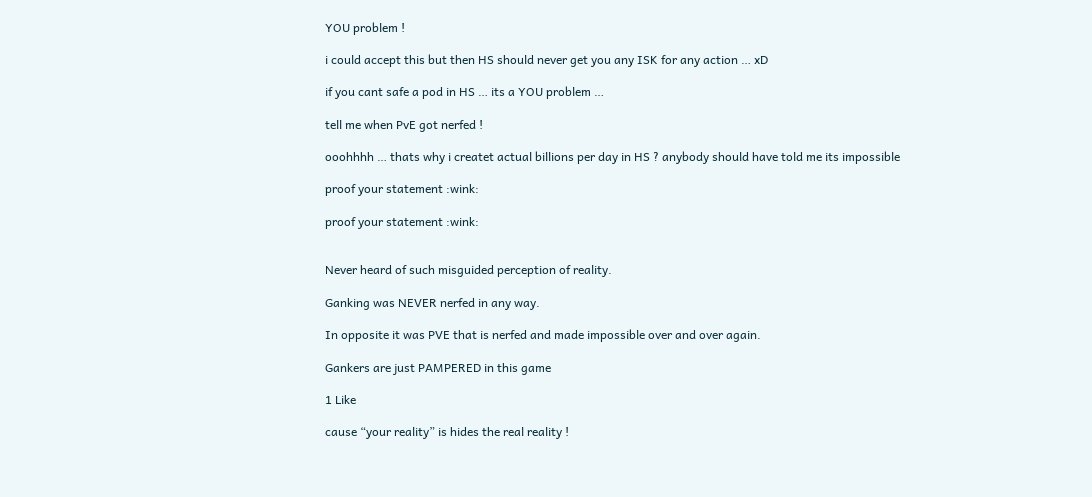YOU problem !

i could accept this but then HS should never get you any ISK for any action … xD

if you cant safe a pod in HS … its a YOU problem …

tell me when PvE got nerfed !

ooohhhh … thats why i createt actual billions per day in HS ? anybody should have told me its impossible

proof your statement :wink:

proof your statement :wink:


Never heard of such misguided perception of reality.

Ganking was NEVER nerfed in any way.

In opposite it was PVE that is nerfed and made impossible over and over again.

Gankers are just PAMPERED in this game

1 Like

cause “your reality” is hides the real reality !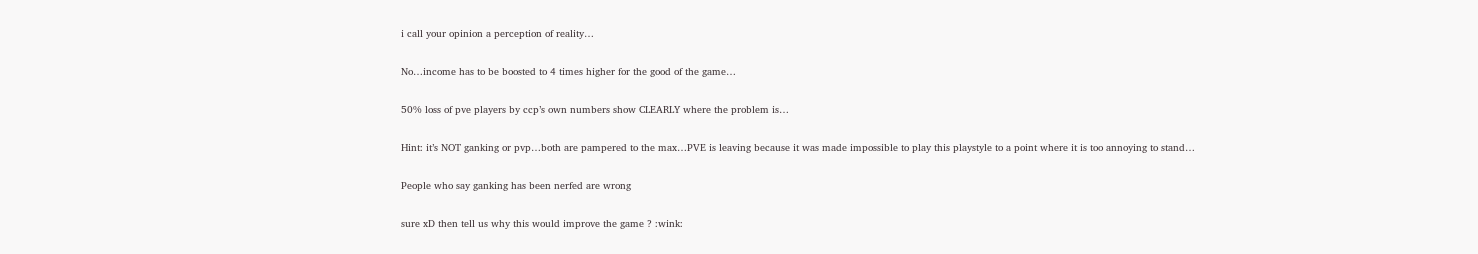i call your opinion a perception of reality…

No…income has to be boosted to 4 times higher for the good of the game…

50% loss of pve players by ccp’s own numbers show CLEARLY where the problem is…

Hint: it’s NOT ganking or pvp…both are pampered to the max…PVE is leaving because it was made impossible to play this playstyle to a point where it is too annoying to stand…

People who say ganking has been nerfed are wrong

sure xD then tell us why this would improve the game ? :wink: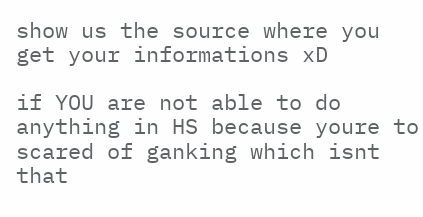show us the source where you get your informations xD

if YOU are not able to do anything in HS because youre to scared of ganking which isnt that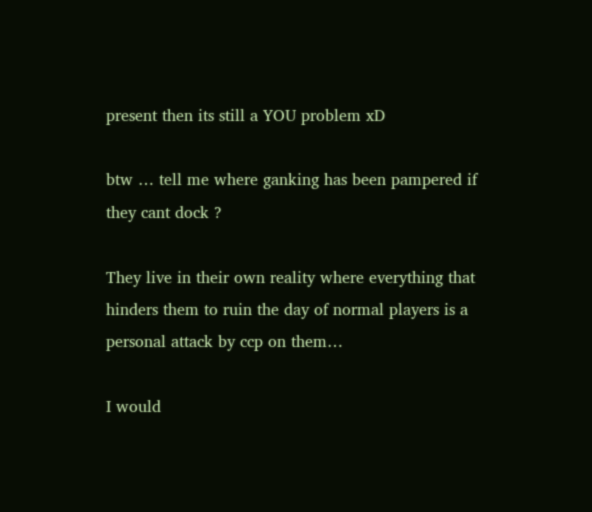present then its still a YOU problem xD

btw … tell me where ganking has been pampered if they cant dock ?

They live in their own reality where everything that hinders them to ruin the day of normal players is a personal attack by ccp on them…

I would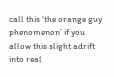call this ‘the orange guy phenomenon’ if you allow this slight adrift into real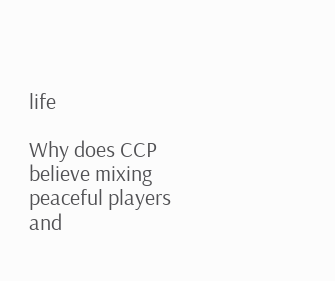life

Why does CCP believe mixing peaceful players and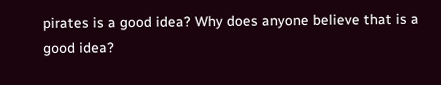pirates is a good idea? Why does anyone believe that is a good idea?